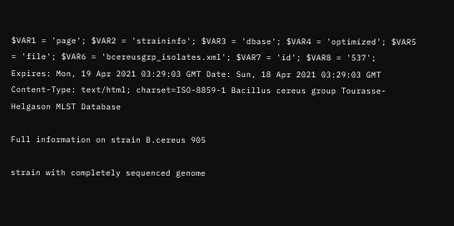$VAR1 = 'page'; $VAR2 = 'straininfo'; $VAR3 = 'dbase'; $VAR4 = 'optimized'; $VAR5 = 'file'; $VAR6 = 'bcereusgrp_isolates.xml'; $VAR7 = 'id'; $VAR8 = '537'; Expires: Mon, 19 Apr 2021 03:29:03 GMT Date: Sun, 18 Apr 2021 03:29:03 GMT Content-Type: text/html; charset=ISO-8859-1 Bacillus cereus group Tourasse-Helgason MLST Database

Full information on strain B.cereus 905

strain with completely sequenced genome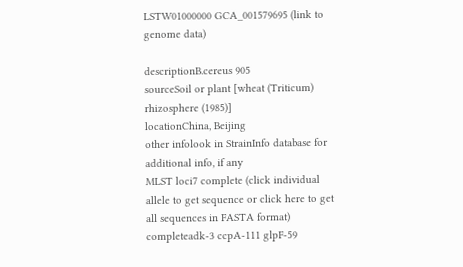LSTW01000000 GCA_001579695 (link to genome data)

descriptionB.cereus 905
sourceSoil or plant [wheat (Triticum) rhizosphere (1985)]
locationChina, Beijing
other infolook in StrainInfo database for additional info, if any
MLST loci7 complete (click individual allele to get sequence or click here to get all sequences in FASTA format)
completeadk-3 ccpA-111 glpF-59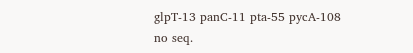glpT-13 panC-11 pta-55 pycA-108
no seq.